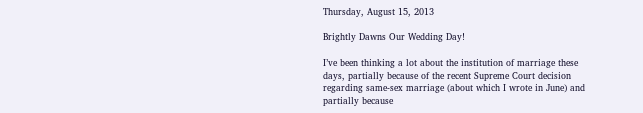Thursday, August 15, 2013

Brightly Dawns Our Wedding Day!

I’ve been thinking a lot about the institution of marriage these days, partially because of the recent Supreme Court decision regarding same-sex marriage (about which I wrote in June) and partially because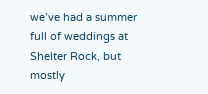we’ve had a summer full of weddings at Shelter Rock, but mostly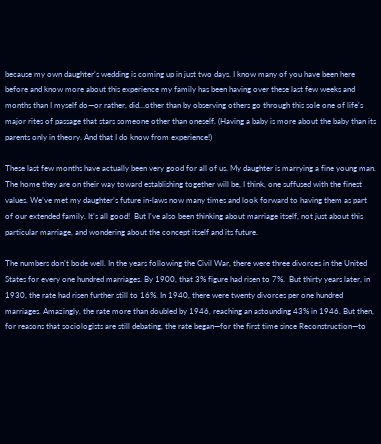because my own daughter’s wedding is coming up in just two days. I know many of you have been here before and know more about this experience my family has been having over these last few weeks and months than I myself do—or rather, did…other than by observing others go through this sole one of life’s major rites of passage that stars someone other than oneself. (Having a baby is more about the baby than its parents only in theory. And that I do know from experience!)

These last few months have actually been very good for all of us. My daughter is marrying a fine young man. The home they are on their way toward establishing together will be, I think, one suffused with the finest values. We’ve met my daughter’s future in-laws now many times and look forward to having them as part of our extended family. It’s all good!  But I’ve also been thinking about marriage itself, not just about this particular marriage, and wondering about the concept itself and its future.

The numbers don’t bode well. In the years following the Civil War, there were three divorces in the United States for every one hundred marriages. By 1900, that 3% figure had risen to 7%.  But thirty years later, in 1930, the rate had risen further still to 16%. In 1940, there were twenty divorces per one hundred marriages. Amazingly, the rate more than doubled by 1946, reaching an astounding 43% in 1946. But then, for reasons that sociologists are still debating, the rate began—for the first time since Reconstruction—to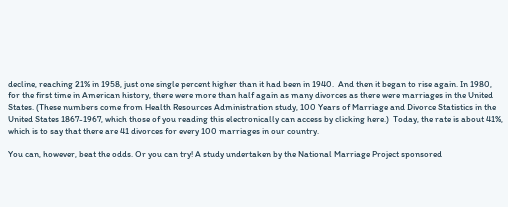decline, reaching 21% in 1958, just one single percent higher than it had been in 1940.  And then it began to rise again. In 1980, for the first time in American history, there were more than half again as many divorces as there were marriages in the United States. (These numbers come from Health Resources Administration study, 100 Years of Marriage and Divorce Statistics in the United States 1867-1967, which those of you reading this electronically can access by clicking here.)  Today, the rate is about 41%, which is to say that there are 41 divorces for every 100 marriages in our country.

You can, however, beat the odds. Or you can try! A study undertaken by the National Marriage Project sponsored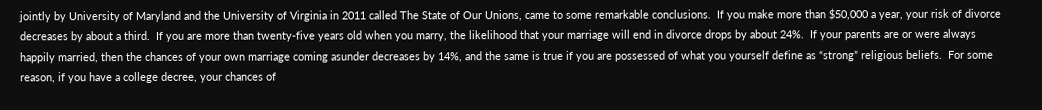jointly by University of Maryland and the University of Virginia in 2011 called The State of Our Unions, came to some remarkable conclusions.  If you make more than $50,000 a year, your risk of divorce decreases by about a third.  If you are more than twenty-five years old when you marry, the likelihood that your marriage will end in divorce drops by about 24%.  If your parents are or were always happily married, then the chances of your own marriage coming asunder decreases by 14%, and the same is true if you are possessed of what you yourself define as “strong” religious beliefs.  For some reason, if you have a college decree, your chances of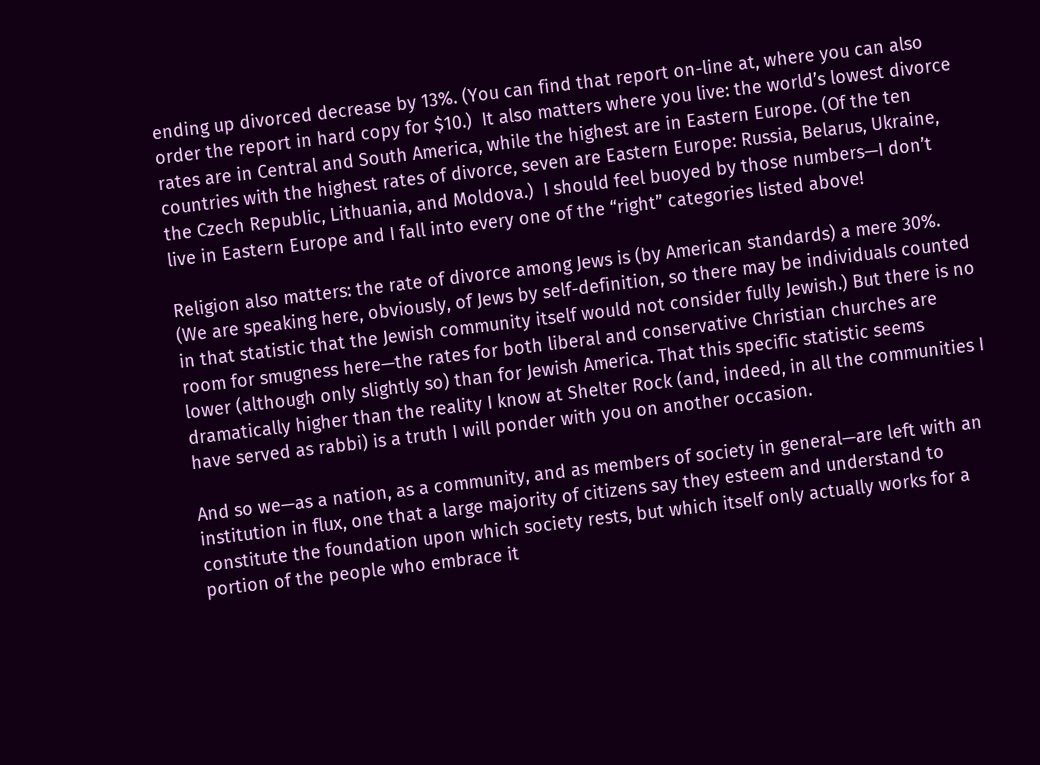ending up divorced decrease by 13%. (You can find that report on-line at, where you can also order the report in hard copy for $10.)  It also matters where you live: the world’s lowest divorce rates are in Central and South America, while the highest are in Eastern Europe. (Of the ten countries with the highest rates of divorce, seven are Eastern Europe: Russia, Belarus, Ukraine, the Czech Republic, Lithuania, and Moldova.)  I should feel buoyed by those numbers—I don’t live in Eastern Europe and I fall into every one of the “right” categories listed above!

Religion also matters: the rate of divorce among Jews is (by American standards) a mere 30%. (We are speaking here, obviously, of Jews by self-definition, so there may be individuals counted in that statistic that the Jewish community itself would not consider fully Jewish.) But there is no room for smugness here—the rates for both liberal and conservative Christian churches are lower (although only slightly so) than for Jewish America. That this specific statistic seems dramatically higher than the reality I know at Shelter Rock (and, indeed, in all the communities I have served as rabbi) is a truth I will ponder with you on another occasion.

And so we—as a nation, as a community, and as members of society in general—are left with an institution in flux, one that a large majority of citizens say they esteem and understand to constitute the foundation upon which society rests, but which itself only actually works for a portion of the people who embrace it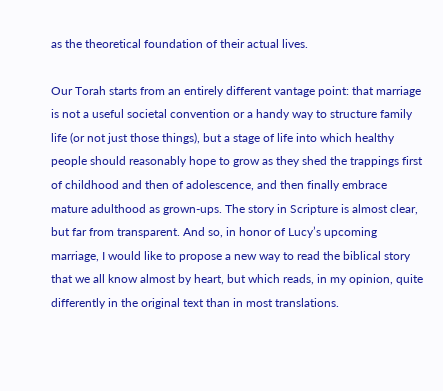as the theoretical foundation of their actual lives.

Our Torah starts from an entirely different vantage point: that marriage is not a useful societal convention or a handy way to structure family life (or not just those things), but a stage of life into which healthy people should reasonably hope to grow as they shed the trappings first of childhood and then of adolescence, and then finally embrace mature adulthood as grown-ups. The story in Scripture is almost clear, but far from transparent. And so, in honor of Lucy’s upcoming marriage, I would like to propose a new way to read the biblical story that we all know almost by heart, but which reads, in my opinion, quite differently in the original text than in most translations.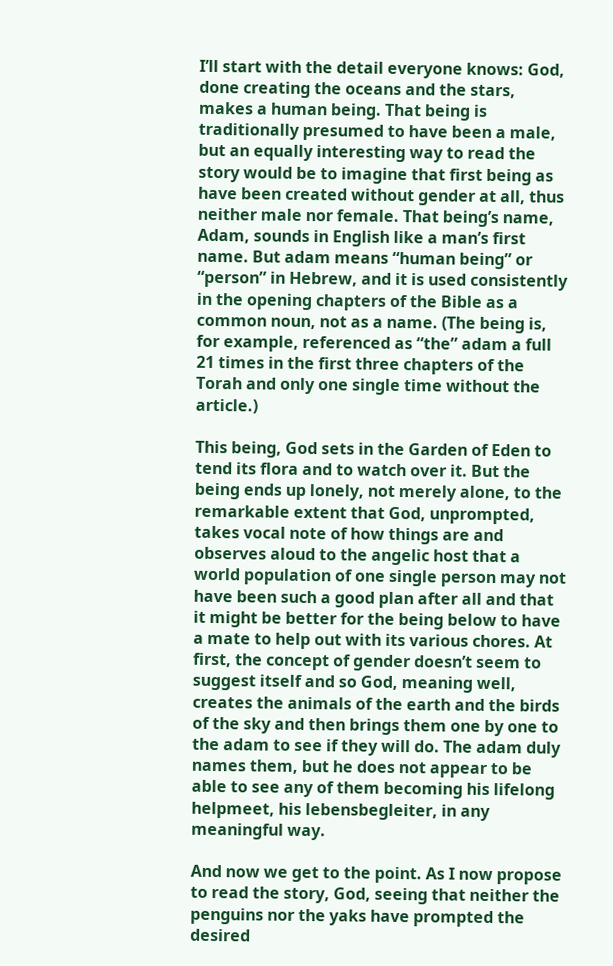I’ll start with the detail everyone knows: God, done creating the oceans and the stars, makes a human being. That being is traditionally presumed to have been a male, but an equally interesting way to read the story would be to imagine that first being as have been created without gender at all, thus neither male nor female. That being’s name, Adam, sounds in English like a man’s first name. But adam means “human being” or “person” in Hebrew, and it is used consistently in the opening chapters of the Bible as a common noun, not as a name. (The being is, for example, referenced as “the” adam a full 21 times in the first three chapters of the Torah and only one single time without the article.)

This being, God sets in the Garden of Eden to tend its flora and to watch over it. But the being ends up lonely, not merely alone, to the remarkable extent that God, unprompted, takes vocal note of how things are and observes aloud to the angelic host that a world population of one single person may not have been such a good plan after all and that it might be better for the being below to have a mate to help out with its various chores. At first, the concept of gender doesn’t seem to suggest itself and so God, meaning well, creates the animals of the earth and the birds of the sky and then brings them one by one to the adam to see if they will do. The adam duly names them, but he does not appear to be able to see any of them becoming his lifelong helpmeet, his lebensbegleiter, in any meaningful way.

And now we get to the point. As I now propose to read the story, God, seeing that neither the penguins nor the yaks have prompted the desired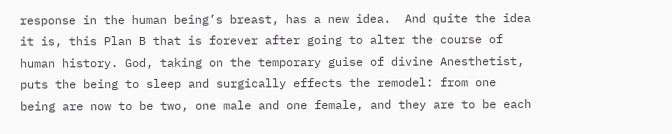response in the human being’s breast, has a new idea.  And quite the idea it is, this Plan B that is forever after going to alter the course of human history. God, taking on the temporary guise of divine Anesthetist, puts the being to sleep and surgically effects the remodel: from one being are now to be two, one male and one female, and they are to be each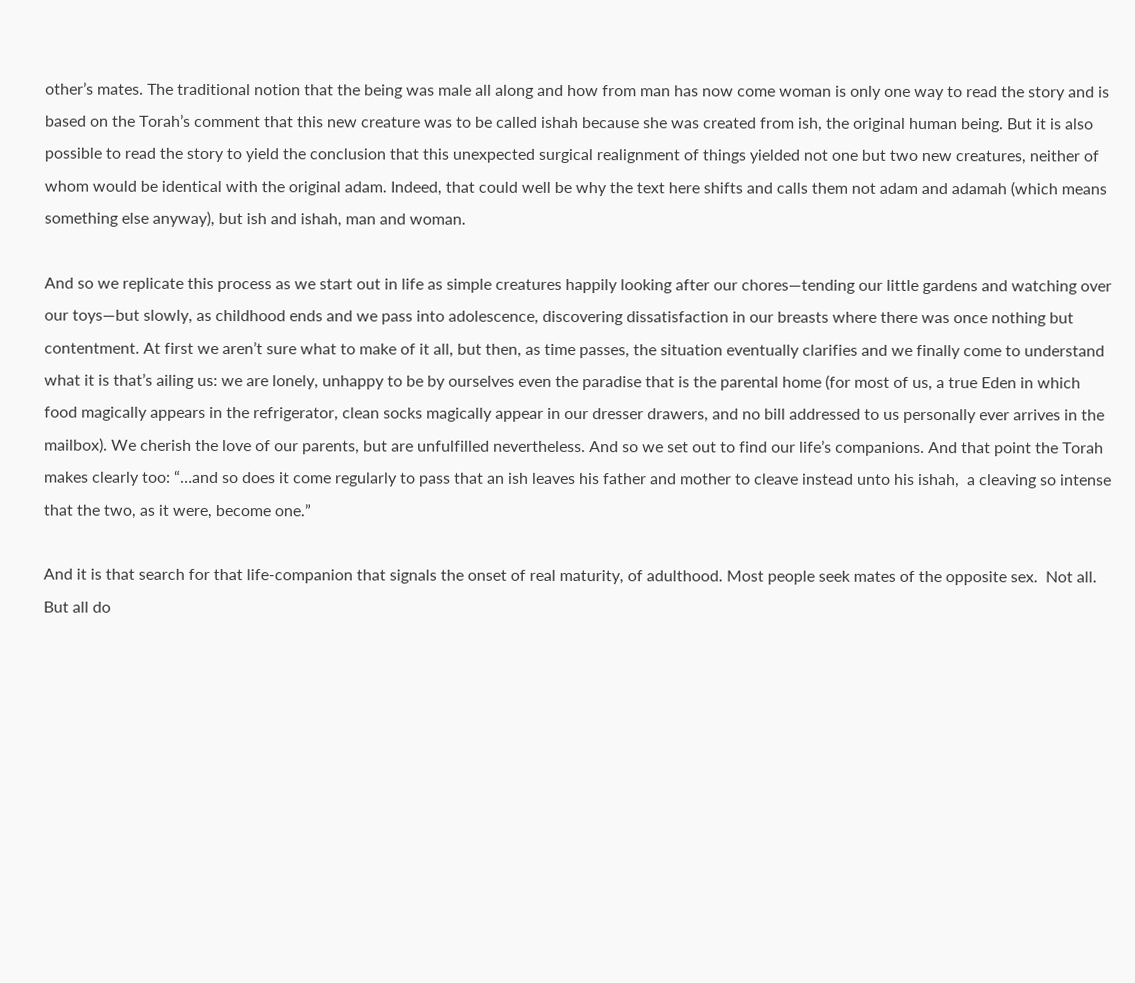other’s mates. The traditional notion that the being was male all along and how from man has now come woman is only one way to read the story and is based on the Torah’s comment that this new creature was to be called ishah because she was created from ish, the original human being. But it is also possible to read the story to yield the conclusion that this unexpected surgical realignment of things yielded not one but two new creatures, neither of whom would be identical with the original adam. Indeed, that could well be why the text here shifts and calls them not adam and adamah (which means something else anyway), but ish and ishah, man and woman.

And so we replicate this process as we start out in life as simple creatures happily looking after our chores—tending our little gardens and watching over our toys—but slowly, as childhood ends and we pass into adolescence, discovering dissatisfaction in our breasts where there was once nothing but contentment. At first we aren’t sure what to make of it all, but then, as time passes, the situation eventually clarifies and we finally come to understand what it is that’s ailing us: we are lonely, unhappy to be by ourselves even the paradise that is the parental home (for most of us, a true Eden in which food magically appears in the refrigerator, clean socks magically appear in our dresser drawers, and no bill addressed to us personally ever arrives in the mailbox). We cherish the love of our parents, but are unfulfilled nevertheless. And so we set out to find our life’s companions. And that point the Torah makes clearly too: “…and so does it come regularly to pass that an ish leaves his father and mother to cleave instead unto his ishah,  a cleaving so intense that the two, as it were, become one.”

And it is that search for that life-companion that signals the onset of real maturity, of adulthood. Most people seek mates of the opposite sex.  Not all. But all do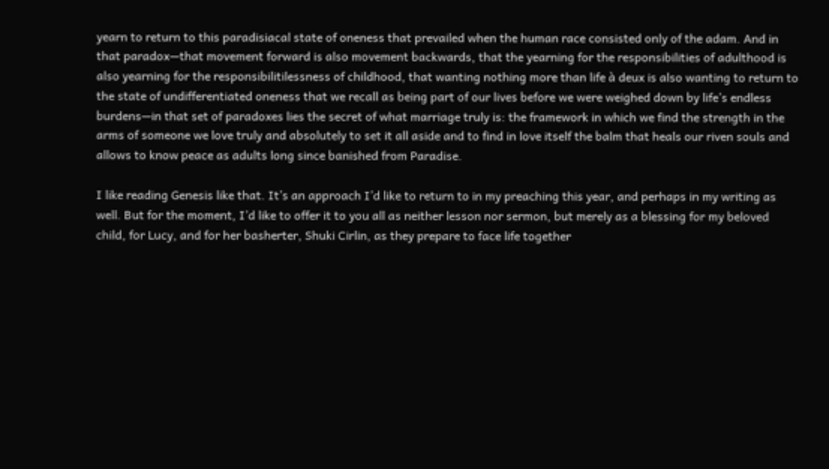yearn to return to this paradisiacal state of oneness that prevailed when the human race consisted only of the adam. And in that paradox—that movement forward is also movement backwards, that the yearning for the responsibilities of adulthood is also yearning for the responsibilitilessness of childhood, that wanting nothing more than life à deux is also wanting to return to the state of undifferentiated oneness that we recall as being part of our lives before we were weighed down by life’s endless burdens—in that set of paradoxes lies the secret of what marriage truly is: the framework in which we find the strength in the arms of someone we love truly and absolutely to set it all aside and to find in love itself the balm that heals our riven souls and allows to know peace as adults long since banished from Paradise.

I like reading Genesis like that. It’s an approach I’d like to return to in my preaching this year, and perhaps in my writing as well. But for the moment, I’d like to offer it to you all as neither lesson nor sermon, but merely as a blessing for my beloved child, for Lucy, and for her basherter, Shuki Cirlin, as they prepare to face life together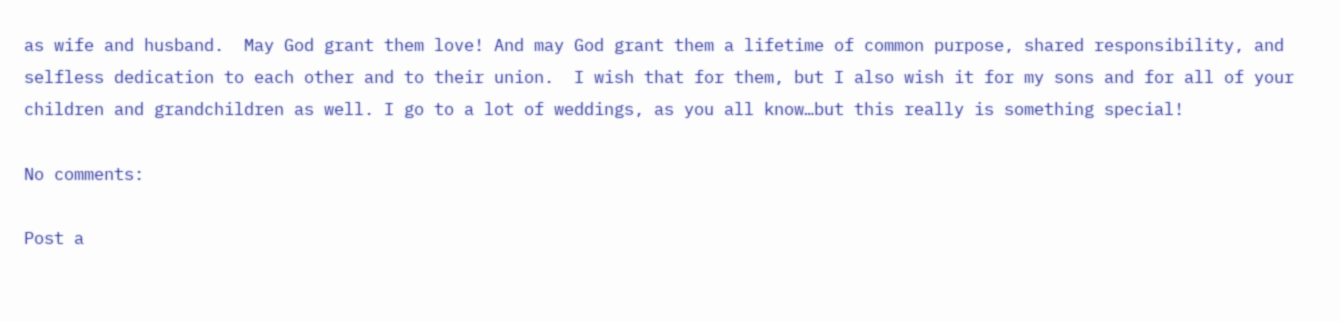as wife and husband.  May God grant them love! And may God grant them a lifetime of common purpose, shared responsibility, and selfless dedication to each other and to their union.  I wish that for them, but I also wish it for my sons and for all of your children and grandchildren as well. I go to a lot of weddings, as you all know…but this really is something special!

No comments:

Post a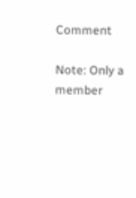Comment

Note: Only a member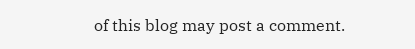of this blog may post a comment.